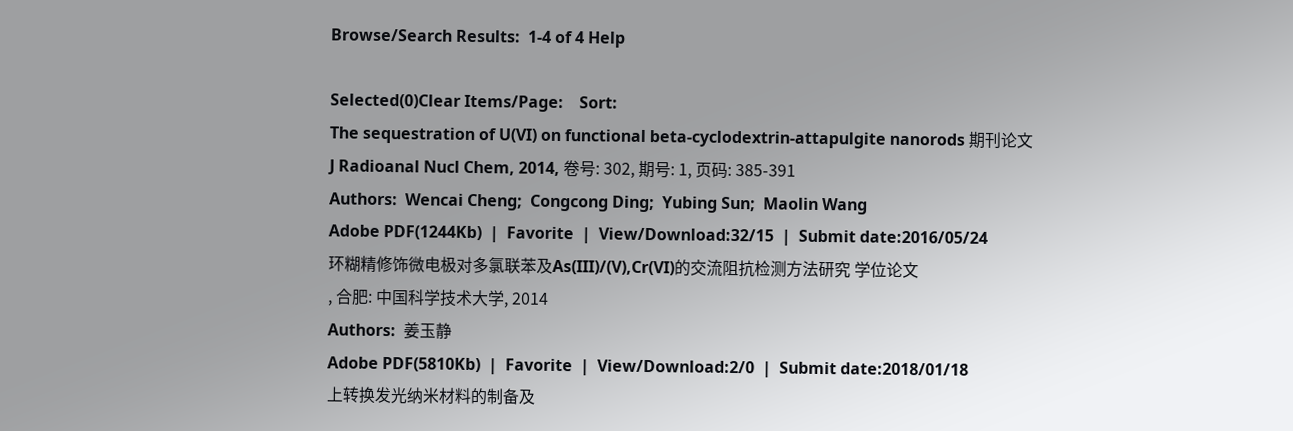Browse/Search Results:  1-4 of 4 Help

Selected(0)Clear Items/Page:    Sort:
The sequestration of U(VI) on functional beta-cyclodextrin-attapulgite nanorods 期刊论文
J Radioanal Nucl Chem, 2014, 卷号: 302, 期号: 1, 页码: 385-391
Authors:  Wencai Cheng;  Congcong Ding;  Yubing Sun;  Maolin Wang
Adobe PDF(1244Kb)  |  Favorite  |  View/Download:32/15  |  Submit date:2016/05/24
环糊精修饰微电极对多氯联苯及As(III)/(V),Cr(VI)的交流阻抗检测方法研究 学位论文
, 合肥: 中国科学技术大学, 2014
Authors:  姜玉静
Adobe PDF(5810Kb)  |  Favorite  |  View/Download:2/0  |  Submit date:2018/01/18
上转换发光纳米材料的制备及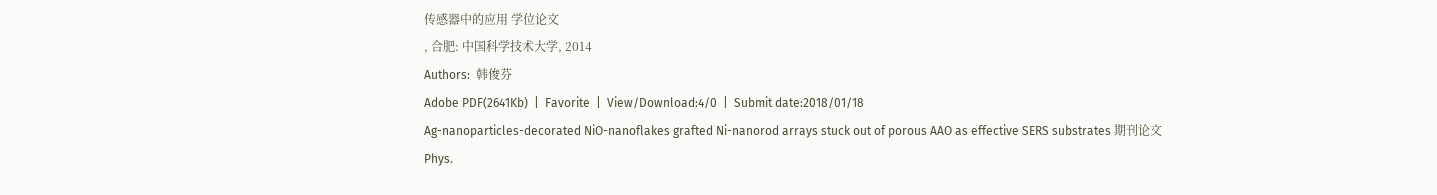传感器中的应用 学位论文
, 合肥: 中国科学技术大学, 2014
Authors:  韩俊芬
Adobe PDF(2641Kb)  |  Favorite  |  View/Download:4/0  |  Submit date:2018/01/18
Ag-nanoparticles-decorated NiO-nanoflakes grafted Ni-nanorod arrays stuck out of porous AAO as effective SERS substrates 期刊论文
Phys.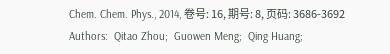Chem. Chem. Phys., 2014, 卷号: 16, 期号: 8, 页码: 3686-3692
Authors:  Qitao Zhou;  Guowen Meng;  Qing Huang;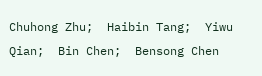Chuhong Zhu;  Haibin Tang;  Yiwu Qian;  Bin Chen;  Bensong Chen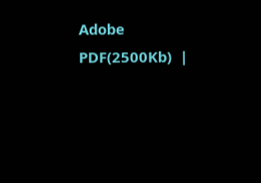Adobe PDF(2500Kb)  |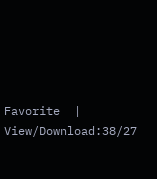Favorite  |  View/Download:38/27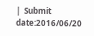|  Submit date:2016/06/20